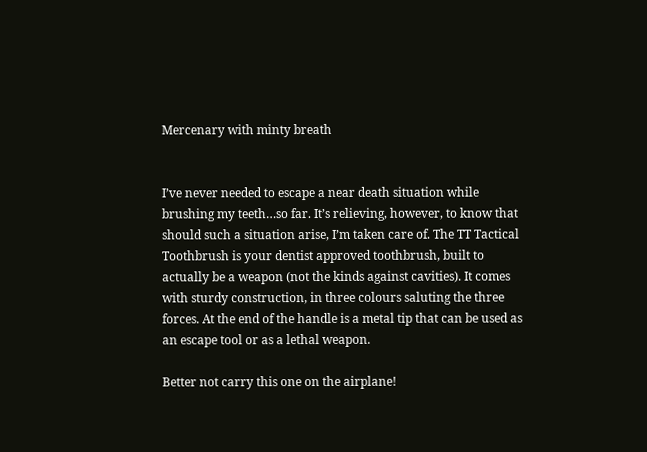Mercenary with minty breath


I’ve never needed to escape a near death situation while brushing my teeth…so far. It’s relieving, however, to know that should such a situation arise, I’m taken care of. The TT Tactical Toothbrush is your dentist approved toothbrush, built to actually be a weapon (not the kinds against cavities). It comes with sturdy construction, in three colours saluting the three forces. At the end of the handle is a metal tip that can be used as an escape tool or as a lethal weapon.

Better not carry this one on the airplane!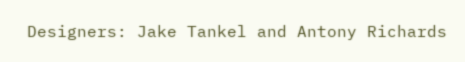Designers: Jake Tankel and Antony Richards